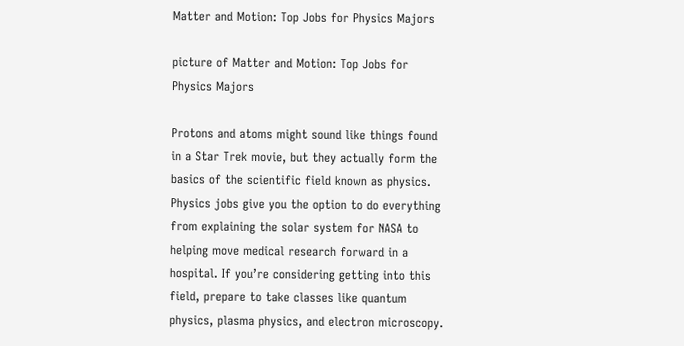Matter and Motion: Top Jobs for Physics Majors

picture of Matter and Motion: Top Jobs for Physics Majors

Protons and atoms might sound like things found in a Star Trek movie, but they actually form the basics of the scientific field known as physics. Physics jobs give you the option to do everything from explaining the solar system for NASA to helping move medical research forward in a hospital. If you’re considering getting into this field, prepare to take classes like quantum physics, plasma physics, and electron microscopy.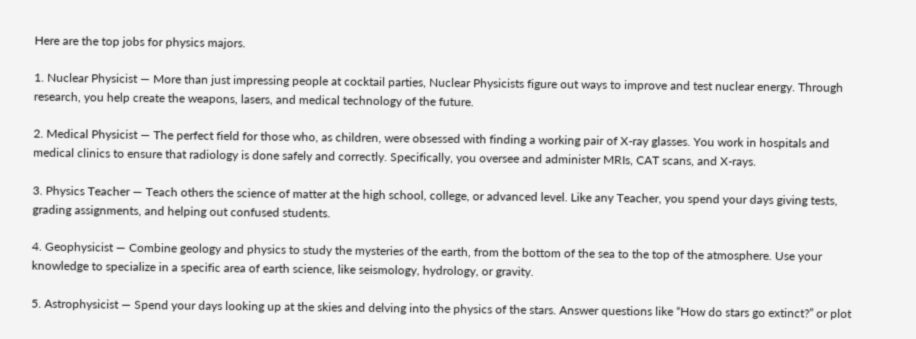Here are the top jobs for physics majors.

1. Nuclear Physicist — More than just impressing people at cocktail parties, Nuclear Physicists figure out ways to improve and test nuclear energy. Through research, you help create the weapons, lasers, and medical technology of the future.

2. Medical Physicist — The perfect field for those who, as children, were obsessed with finding a working pair of X-ray glasses. You work in hospitals and medical clinics to ensure that radiology is done safely and correctly. Specifically, you oversee and administer MRIs, CAT scans, and X-rays.

3. Physics Teacher — Teach others the science of matter at the high school, college, or advanced level. Like any Teacher, you spend your days giving tests, grading assignments, and helping out confused students.

4. Geophysicist — Combine geology and physics to study the mysteries of the earth, from the bottom of the sea to the top of the atmosphere. Use your knowledge to specialize in a specific area of earth science, like seismology, hydrology, or gravity.

5. Astrophysicist — Spend your days looking up at the skies and delving into the physics of the stars. Answer questions like “How do stars go extinct?” or plot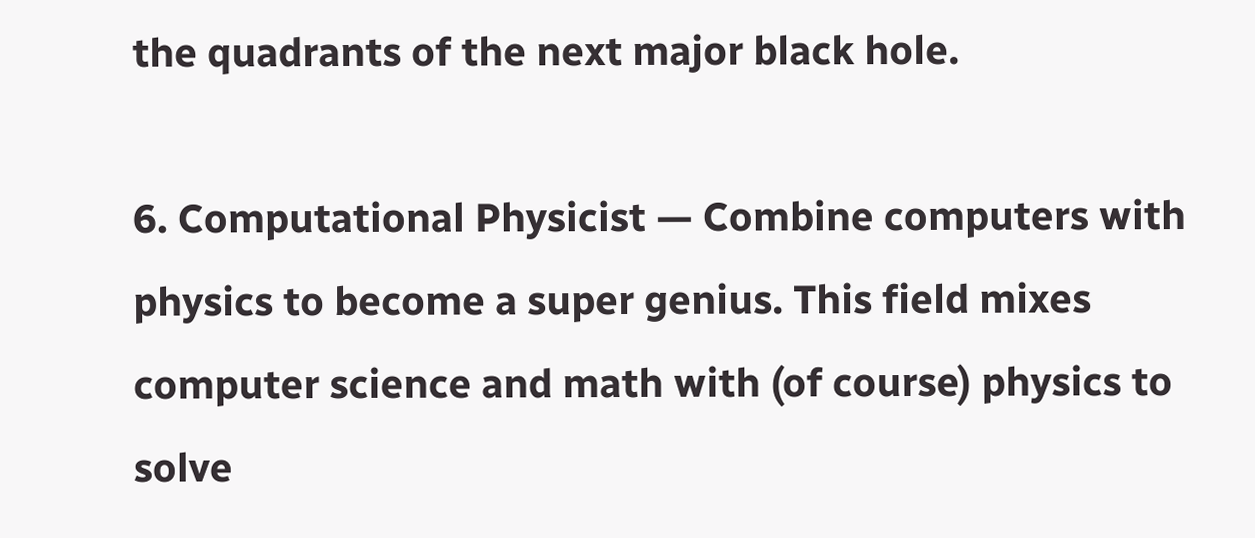the quadrants of the next major black hole.

6. Computational Physicist — Combine computers with physics to become a super genius. This field mixes computer science and math with (of course) physics to solve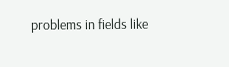problems in fields like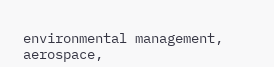environmental management, aerospace,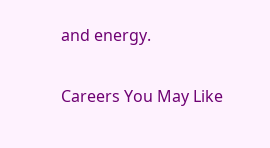and energy.

Careers You May Like